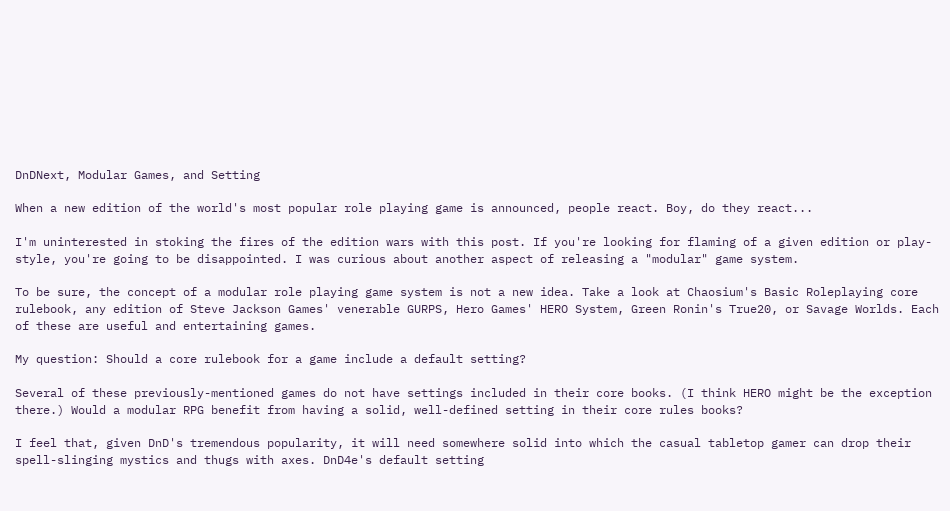DnDNext, Modular Games, and Setting

When a new edition of the world's most popular role playing game is announced, people react. Boy, do they react...

I'm uninterested in stoking the fires of the edition wars with this post. If you're looking for flaming of a given edition or play-style, you're going to be disappointed. I was curious about another aspect of releasing a "modular" game system.

To be sure, the concept of a modular role playing game system is not a new idea. Take a look at Chaosium's Basic Roleplaying core rulebook, any edition of Steve Jackson Games' venerable GURPS, Hero Games' HERO System, Green Ronin's True20, or Savage Worlds. Each of these are useful and entertaining games.

My question: Should a core rulebook for a game include a default setting?

Several of these previously-mentioned games do not have settings included in their core books. (I think HERO might be the exception there.) Would a modular RPG benefit from having a solid, well-defined setting in their core rules books?

I feel that, given DnD's tremendous popularity, it will need somewhere solid into which the casual tabletop gamer can drop their spell-slinging mystics and thugs with axes. DnD4e's default setting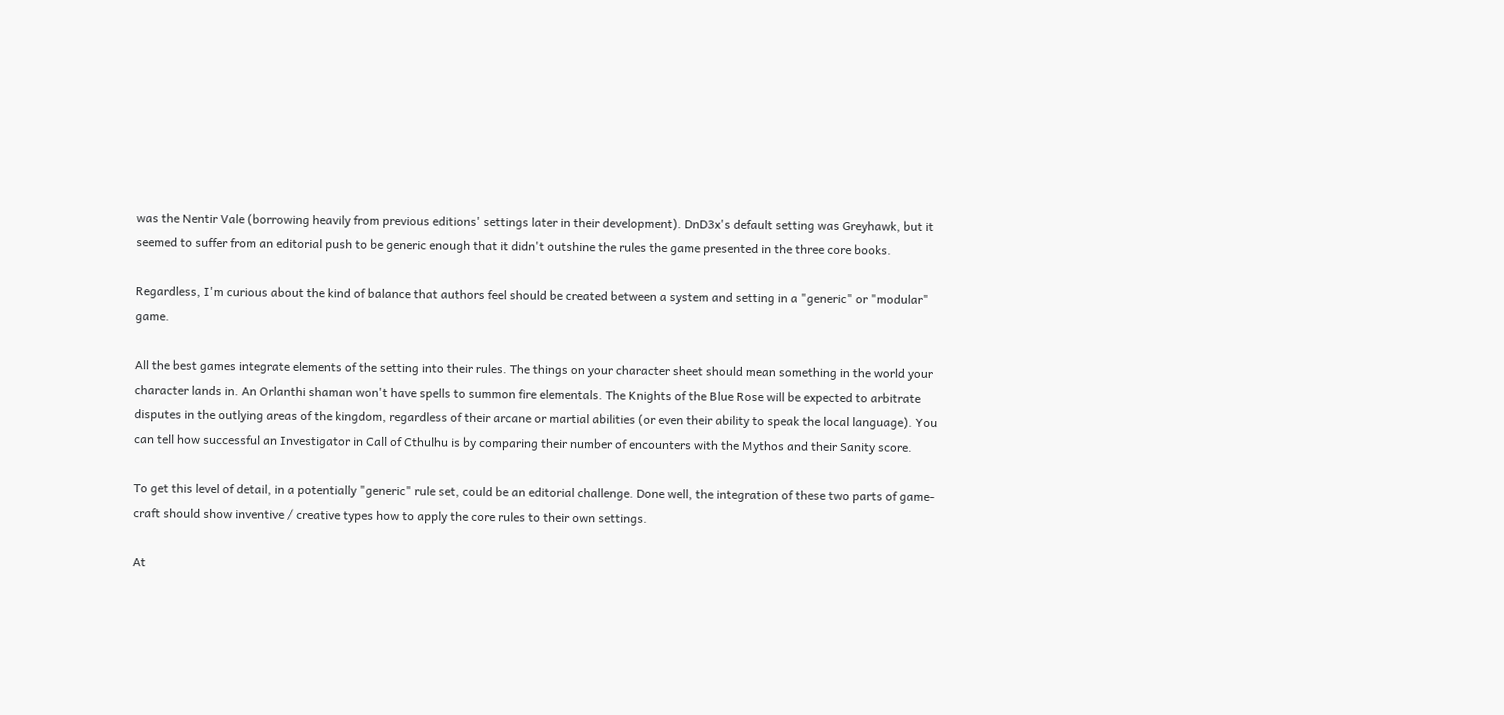was the Nentir Vale (borrowing heavily from previous editions' settings later in their development). DnD3x's default setting was Greyhawk, but it seemed to suffer from an editorial push to be generic enough that it didn't outshine the rules the game presented in the three core books.

Regardless, I'm curious about the kind of balance that authors feel should be created between a system and setting in a "generic" or "modular" game.

All the best games integrate elements of the setting into their rules. The things on your character sheet should mean something in the world your character lands in. An Orlanthi shaman won't have spells to summon fire elementals. The Knights of the Blue Rose will be expected to arbitrate disputes in the outlying areas of the kingdom, regardless of their arcane or martial abilities (or even their ability to speak the local language). You can tell how successful an Investigator in Call of Cthulhu is by comparing their number of encounters with the Mythos and their Sanity score.

To get this level of detail, in a potentially "generic" rule set, could be an editorial challenge. Done well, the integration of these two parts of game-craft should show inventive / creative types how to apply the core rules to their own settings.

At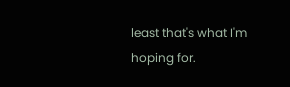least that's what I'm hoping for.